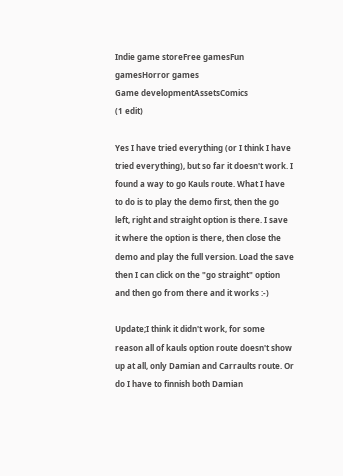Indie game storeFree gamesFun gamesHorror games
Game developmentAssetsComics
(1 edit)

Yes I have tried everything (or I think I have tried everything), but so far it doesn't work. I found a way to go Kauls route. What I have to do is to play the demo first, then the go left, right and straight option is there. I save it where the option is there, then close the demo and play the full version. Load the save then I can click on the "go straight" option and then go from there and it works :-)

Update;I think it didn't work, for some reason all of kauls option route doesn't show up at all, only Damian and Carraults route. Or do I have to finnish both Damian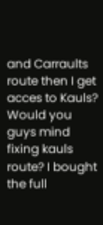and Carraults route then I get acces to Kauls? Would you guys mind fixing kauls route? I bought the full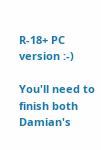R-18+ PC version :-)

You'll need to finish both Damian's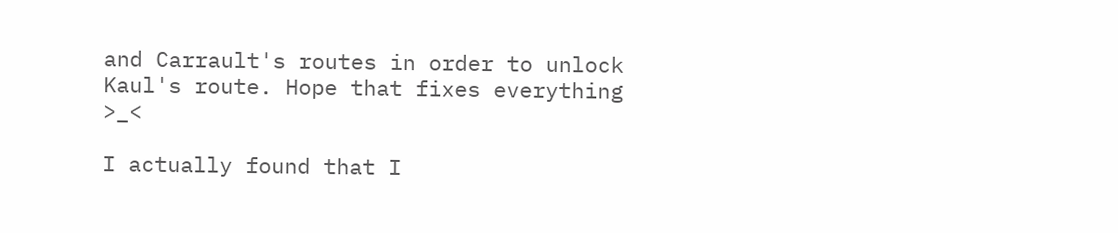and Carrault's routes in order to unlock Kaul's route. Hope that fixes everything >_<

I actually found that I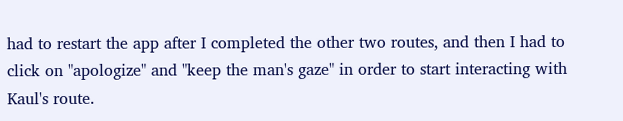had to restart the app after I completed the other two routes, and then I had to click on "apologize" and "keep the man's gaze" in order to start interacting with Kaul's route.